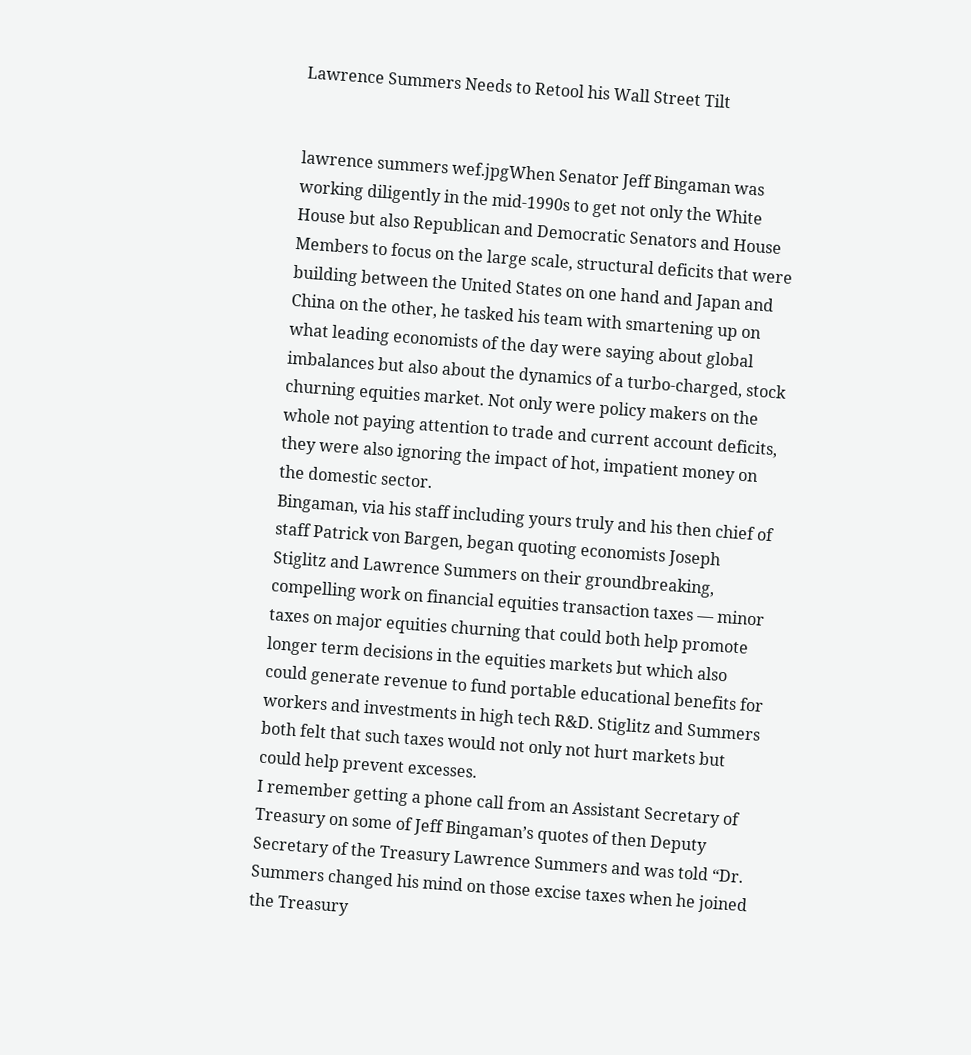Lawrence Summers Needs to Retool his Wall Street Tilt


lawrence summers wef.jpgWhen Senator Jeff Bingaman was working diligently in the mid-1990s to get not only the White House but also Republican and Democratic Senators and House Members to focus on the large scale, structural deficits that were building between the United States on one hand and Japan and China on the other, he tasked his team with smartening up on what leading economists of the day were saying about global imbalances but also about the dynamics of a turbo-charged, stock churning equities market. Not only were policy makers on the whole not paying attention to trade and current account deficits, they were also ignoring the impact of hot, impatient money on the domestic sector.
Bingaman, via his staff including yours truly and his then chief of staff Patrick von Bargen, began quoting economists Joseph Stiglitz and Lawrence Summers on their groundbreaking, compelling work on financial equities transaction taxes — minor taxes on major equities churning that could both help promote longer term decisions in the equities markets but which also could generate revenue to fund portable educational benefits for workers and investments in high tech R&D. Stiglitz and Summers both felt that such taxes would not only not hurt markets but could help prevent excesses.
I remember getting a phone call from an Assistant Secretary of Treasury on some of Jeff Bingaman’s quotes of then Deputy Secretary of the Treasury Lawrence Summers and was told “Dr. Summers changed his mind on those excise taxes when he joined the Treasury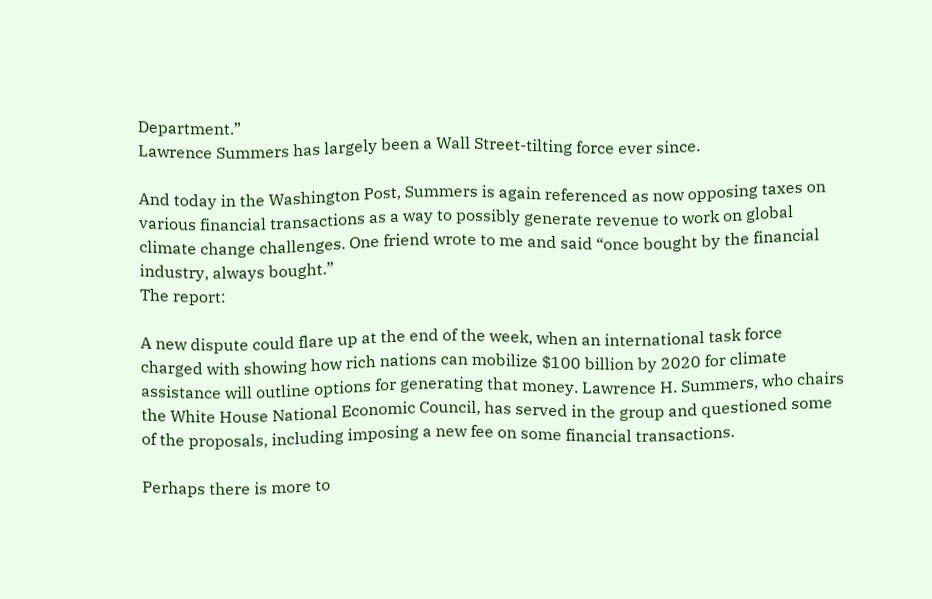Department.”
Lawrence Summers has largely been a Wall Street-tilting force ever since.

And today in the Washington Post, Summers is again referenced as now opposing taxes on various financial transactions as a way to possibly generate revenue to work on global climate change challenges. One friend wrote to me and said “once bought by the financial industry, always bought.”
The report:

A new dispute could flare up at the end of the week, when an international task force charged with showing how rich nations can mobilize $100 billion by 2020 for climate assistance will outline options for generating that money. Lawrence H. Summers, who chairs the White House National Economic Council, has served in the group and questioned some of the proposals, including imposing a new fee on some financial transactions.

Perhaps there is more to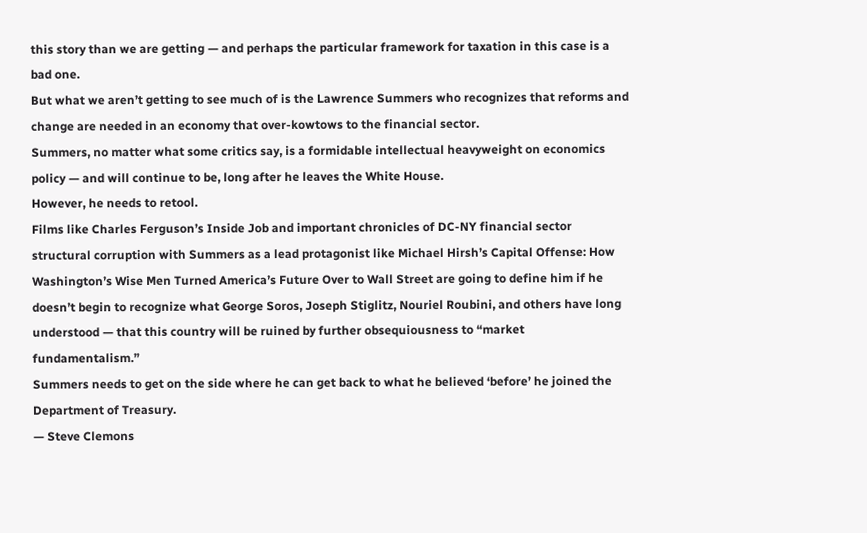this story than we are getting — and perhaps the particular framework for taxation in this case is a bad one.
But what we aren’t getting to see much of is the Lawrence Summers who recognizes that reforms and change are needed in an economy that over-kowtows to the financial sector.
Summers, no matter what some critics say, is a formidable intellectual heavyweight on economics policy — and will continue to be, long after he leaves the White House.
However, he needs to retool.
Films like Charles Ferguson’s Inside Job and important chronicles of DC-NY financial sector structural corruption with Summers as a lead protagonist like Michael Hirsh’s Capital Offense: How Washington’s Wise Men Turned America’s Future Over to Wall Street are going to define him if he doesn’t begin to recognize what George Soros, Joseph Stiglitz, Nouriel Roubini, and others have long understood — that this country will be ruined by further obsequiousness to “market fundamentalism.”
Summers needs to get on the side where he can get back to what he believed ‘before’ he joined the Department of Treasury.
— Steve Clemons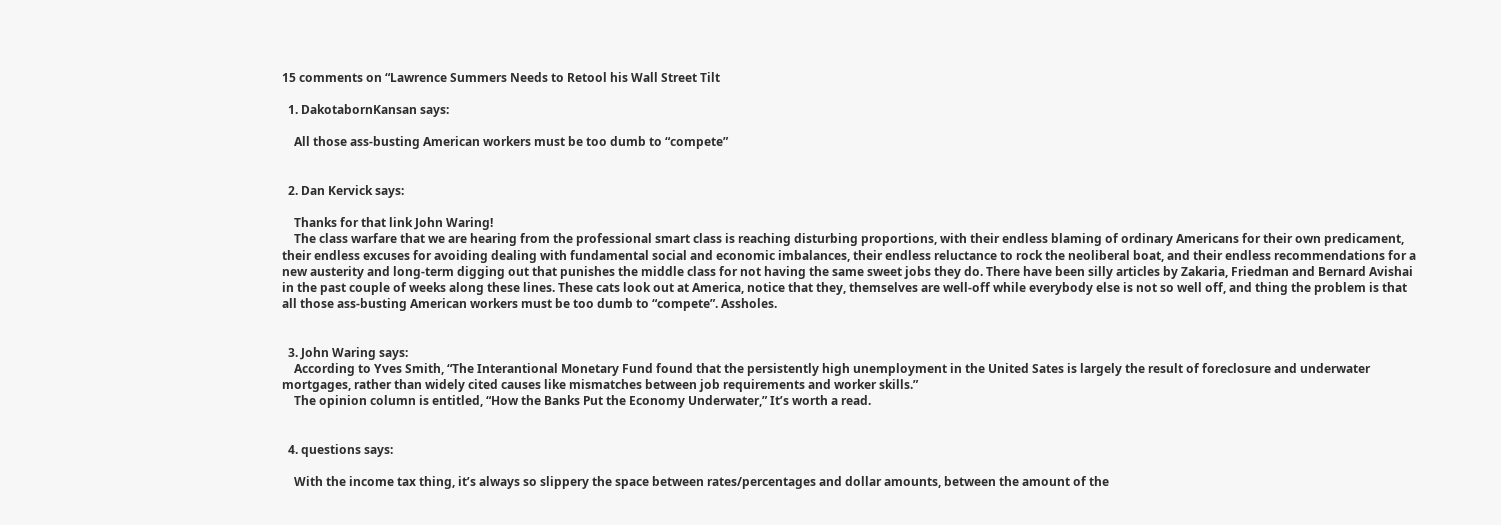15 comments on “Lawrence Summers Needs to Retool his Wall Street Tilt

  1. DakotabornKansan says:

    All those ass-busting American workers must be too dumb to “compete”


  2. Dan Kervick says:

    Thanks for that link John Waring!
    The class warfare that we are hearing from the professional smart class is reaching disturbing proportions, with their endless blaming of ordinary Americans for their own predicament, their endless excuses for avoiding dealing with fundamental social and economic imbalances, their endless reluctance to rock the neoliberal boat, and their endless recommendations for a new austerity and long-term digging out that punishes the middle class for not having the same sweet jobs they do. There have been silly articles by Zakaria, Friedman and Bernard Avishai in the past couple of weeks along these lines. These cats look out at America, notice that they, themselves are well-off while everybody else is not so well off, and thing the problem is that all those ass-busting American workers must be too dumb to “compete”. Assholes.


  3. John Waring says:
    According to Yves Smith, “The Interantional Monetary Fund found that the persistently high unemployment in the United Sates is largely the result of foreclosure and underwater mortgages, rather than widely cited causes like mismatches between job requirements and worker skills.”
    The opinion column is entitled, “How the Banks Put the Economy Underwater,” It’s worth a read.


  4. questions says:

    With the income tax thing, it’s always so slippery the space between rates/percentages and dollar amounts, between the amount of the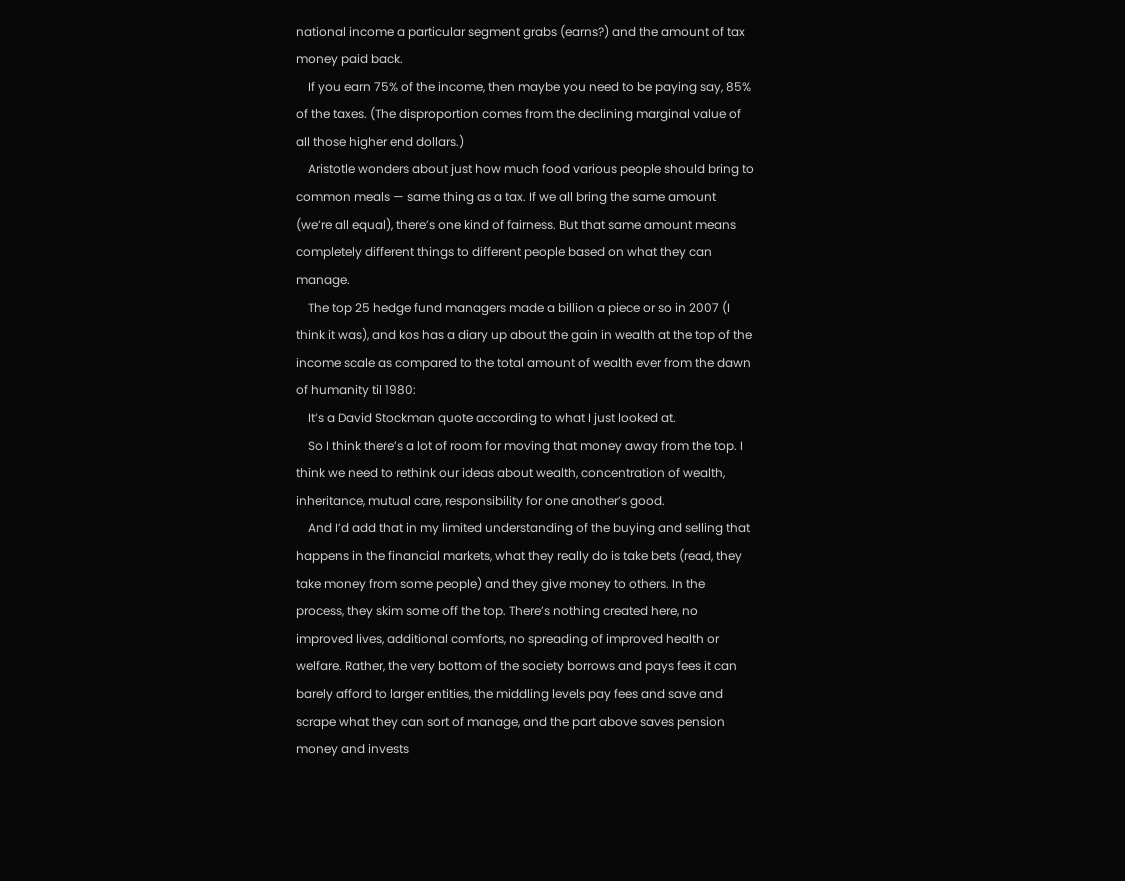national income a particular segment grabs (earns?) and the amount of tax money paid back.
    If you earn 75% of the income, then maybe you need to be paying say, 85% of the taxes. (The disproportion comes from the declining marginal value of all those higher end dollars.)
    Aristotle wonders about just how much food various people should bring to common meals — same thing as a tax. If we all bring the same amount (we’re all equal), there’s one kind of fairness. But that same amount means completely different things to different people based on what they can manage.
    The top 25 hedge fund managers made a billion a piece or so in 2007 (I think it was), and kos has a diary up about the gain in wealth at the top of the income scale as compared to the total amount of wealth ever from the dawn of humanity til 1980:
    It’s a David Stockman quote according to what I just looked at.
    So I think there’s a lot of room for moving that money away from the top. I think we need to rethink our ideas about wealth, concentration of wealth, inheritance, mutual care, responsibility for one another’s good.
    And I’d add that in my limited understanding of the buying and selling that happens in the financial markets, what they really do is take bets (read, they take money from some people) and they give money to others. In the process, they skim some off the top. There’s nothing created here, no improved lives, additional comforts, no spreading of improved health or welfare. Rather, the very bottom of the society borrows and pays fees it can barely afford to larger entities, the middling levels pay fees and save and scrape what they can sort of manage, and the part above saves pension money and invests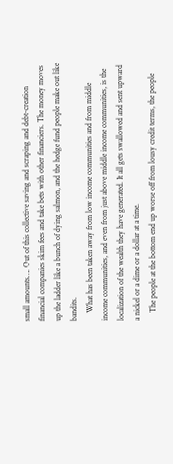small amounts…. Out of this collective saving and scraping and debt-creation financial companies skim fees and take bets with other financiers. The money moves up the ladder like a bunch of dying salmon, and the hedge fund people make out like bandits.
    What has been taken away from low income communities and from middle income communities, and even from just above middle income communities, is the localization of the wealth they have generated. It all gets swallowed and sent upward a nickel or a dime or a dollar at a time.
    The people at the bottom end up worse off from lousy credit terms, the people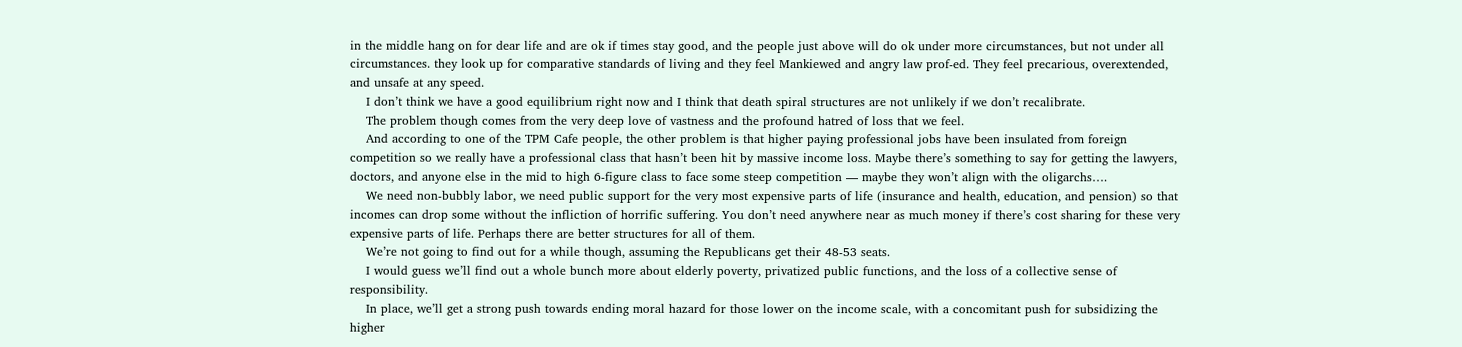in the middle hang on for dear life and are ok if times stay good, and the people just above will do ok under more circumstances, but not under all circumstances. they look up for comparative standards of living and they feel Mankiewed and angry law prof-ed. They feel precarious, overextended, and unsafe at any speed.
    I don’t think we have a good equilibrium right now and I think that death spiral structures are not unlikely if we don’t recalibrate.
    The problem though comes from the very deep love of vastness and the profound hatred of loss that we feel.
    And according to one of the TPM Cafe people, the other problem is that higher paying professional jobs have been insulated from foreign competition so we really have a professional class that hasn’t been hit by massive income loss. Maybe there’s something to say for getting the lawyers, doctors, and anyone else in the mid to high 6-figure class to face some steep competition — maybe they won’t align with the oligarchs….
    We need non-bubbly labor, we need public support for the very most expensive parts of life (insurance and health, education, and pension) so that incomes can drop some without the infliction of horrific suffering. You don’t need anywhere near as much money if there’s cost sharing for these very expensive parts of life. Perhaps there are better structures for all of them.
    We’re not going to find out for a while though, assuming the Republicans get their 48-53 seats.
    I would guess we’ll find out a whole bunch more about elderly poverty, privatized public functions, and the loss of a collective sense of responsibility.
    In place, we’ll get a strong push towards ending moral hazard for those lower on the income scale, with a concomitant push for subsidizing the higher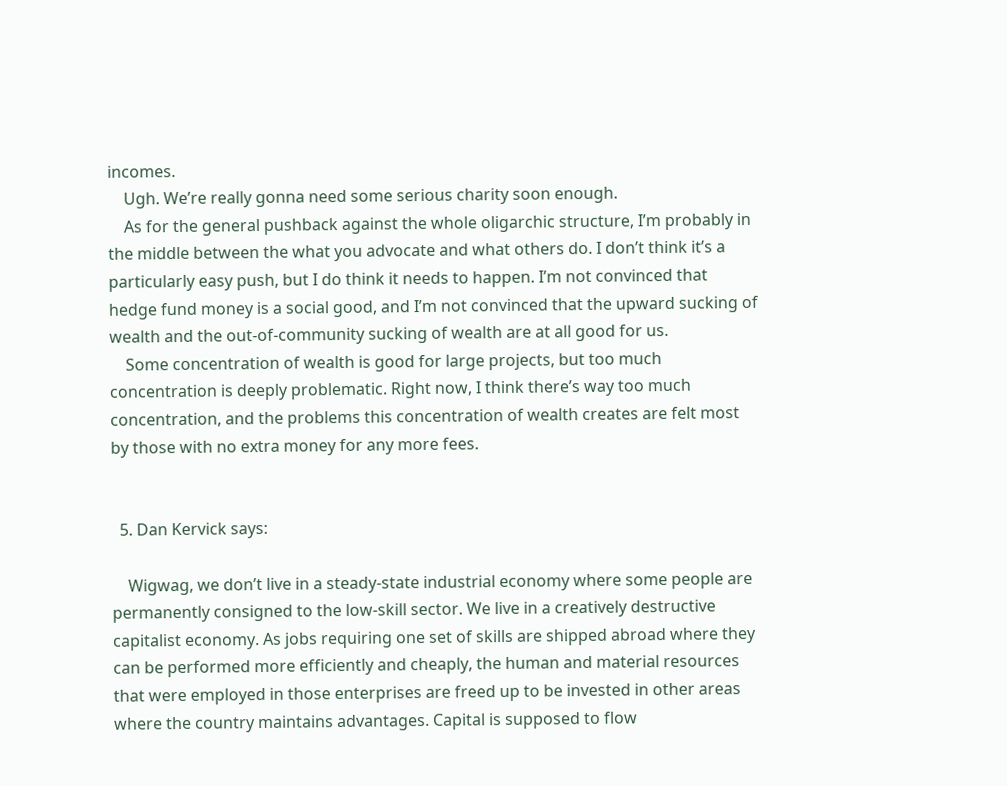incomes.
    Ugh. We’re really gonna need some serious charity soon enough.
    As for the general pushback against the whole oligarchic structure, I’m probably in the middle between the what you advocate and what others do. I don’t think it’s a particularly easy push, but I do think it needs to happen. I’m not convinced that hedge fund money is a social good, and I’m not convinced that the upward sucking of wealth and the out-of-community sucking of wealth are at all good for us.
    Some concentration of wealth is good for large projects, but too much concentration is deeply problematic. Right now, I think there’s way too much concentration, and the problems this concentration of wealth creates are felt most by those with no extra money for any more fees.


  5. Dan Kervick says:

    Wigwag, we don’t live in a steady-state industrial economy where some people are permanently consigned to the low-skill sector. We live in a creatively destructive capitalist economy. As jobs requiring one set of skills are shipped abroad where they can be performed more efficiently and cheaply, the human and material resources that were employed in those enterprises are freed up to be invested in other areas where the country maintains advantages. Capital is supposed to flow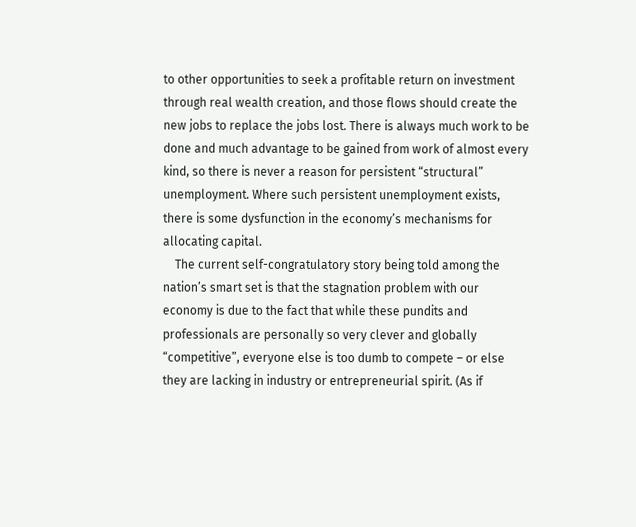to other opportunities to seek a profitable return on investment through real wealth creation, and those flows should create the new jobs to replace the jobs lost. There is always much work to be done and much advantage to be gained from work of almost every kind, so there is never a reason for persistent “structural” unemployment. Where such persistent unemployment exists, there is some dysfunction in the economy’s mechanisms for allocating capital.
    The current self-congratulatory story being told among the nation’s smart set is that the stagnation problem with our economy is due to the fact that while these pundits and professionals are personally so very clever and globally “competitive”, everyone else is too dumb to compete – or else they are lacking in industry or entrepreneurial spirit. (As if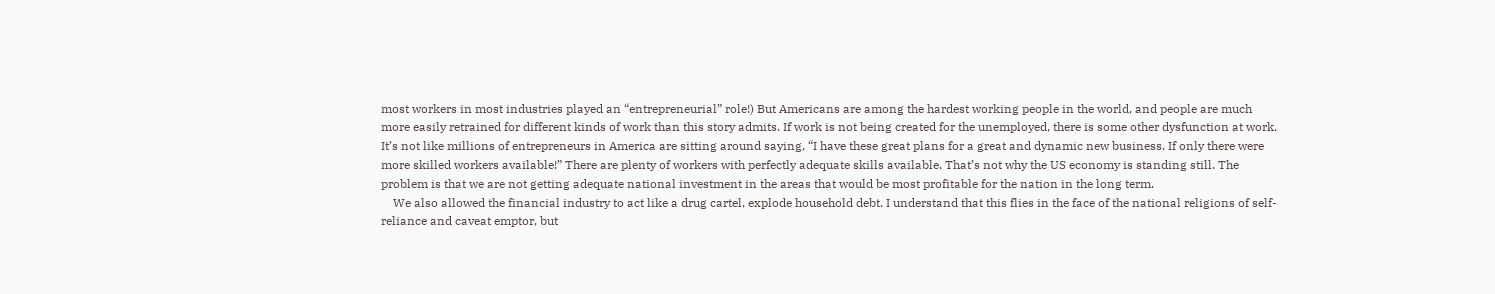most workers in most industries played an “entrepreneurial” role!) But Americans are among the hardest working people in the world, and people are much more easily retrained for different kinds of work than this story admits. If work is not being created for the unemployed, there is some other dysfunction at work. It’s not like millions of entrepreneurs in America are sitting around saying, “I have these great plans for a great and dynamic new business. If only there were more skilled workers available!” There are plenty of workers with perfectly adequate skills available. That’s not why the US economy is standing still. The problem is that we are not getting adequate national investment in the areas that would be most profitable for the nation in the long term.
    We also allowed the financial industry to act like a drug cartel, explode household debt. I understand that this flies in the face of the national religions of self-reliance and caveat emptor, but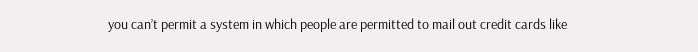you can’t permit a system in which people are permitted to mail out credit cards like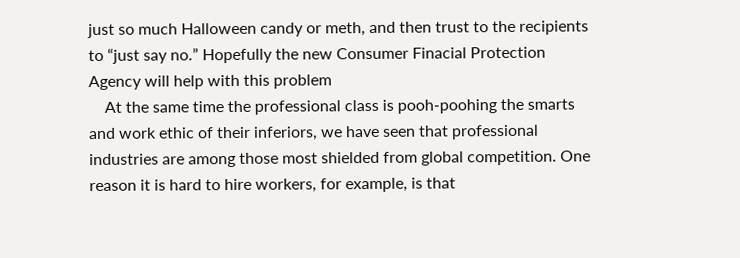just so much Halloween candy or meth, and then trust to the recipients to “just say no.” Hopefully the new Consumer Finacial Protection Agency will help with this problem
    At the same time the professional class is pooh-poohing the smarts and work ethic of their inferiors, we have seen that professional industries are among those most shielded from global competition. One reason it is hard to hire workers, for example, is that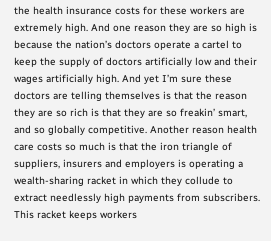the health insurance costs for these workers are extremely high. And one reason they are so high is because the nation’s doctors operate a cartel to keep the supply of doctors artificially low and their wages artificially high. And yet I’m sure these doctors are telling themselves is that the reason they are so rich is that they are so freakin’ smart, and so globally competitive. Another reason health care costs so much is that the iron triangle of suppliers, insurers and employers is operating a wealth-sharing racket in which they collude to extract needlessly high payments from subscribers. This racket keeps workers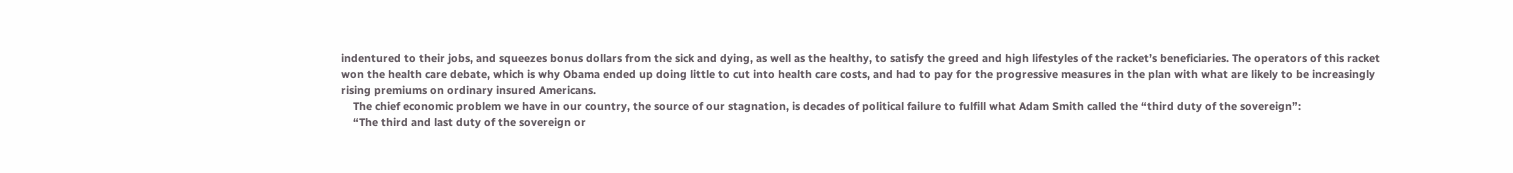indentured to their jobs, and squeezes bonus dollars from the sick and dying, as well as the healthy, to satisfy the greed and high lifestyles of the racket’s beneficiaries. The operators of this racket won the health care debate, which is why Obama ended up doing little to cut into health care costs, and had to pay for the progressive measures in the plan with what are likely to be increasingly rising premiums on ordinary insured Americans.
    The chief economic problem we have in our country, the source of our stagnation, is decades of political failure to fulfill what Adam Smith called the “third duty of the sovereign”:
    “The third and last duty of the sovereign or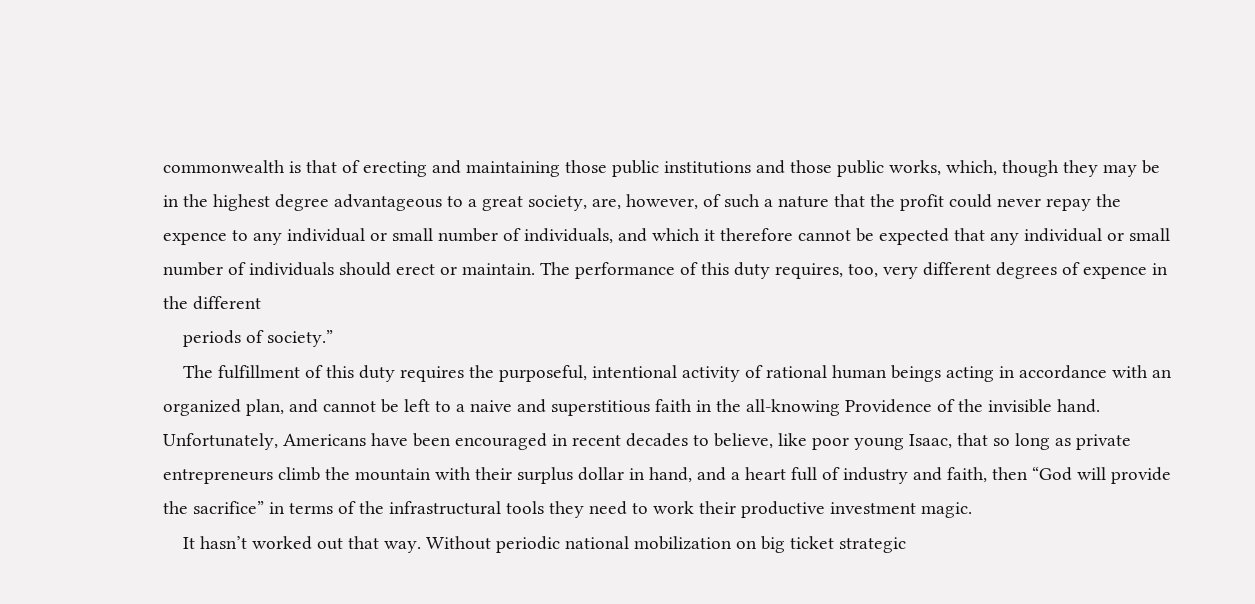commonwealth is that of erecting and maintaining those public institutions and those public works, which, though they may be in the highest degree advantageous to a great society, are, however, of such a nature that the profit could never repay the expence to any individual or small number of individuals, and which it therefore cannot be expected that any individual or small number of individuals should erect or maintain. The performance of this duty requires, too, very different degrees of expence in the different
    periods of society.”
    The fulfillment of this duty requires the purposeful, intentional activity of rational human beings acting in accordance with an organized plan, and cannot be left to a naive and superstitious faith in the all-knowing Providence of the invisible hand. Unfortunately, Americans have been encouraged in recent decades to believe, like poor young Isaac, that so long as private entrepreneurs climb the mountain with their surplus dollar in hand, and a heart full of industry and faith, then “God will provide the sacrifice” in terms of the infrastructural tools they need to work their productive investment magic.
    It hasn’t worked out that way. Without periodic national mobilization on big ticket strategic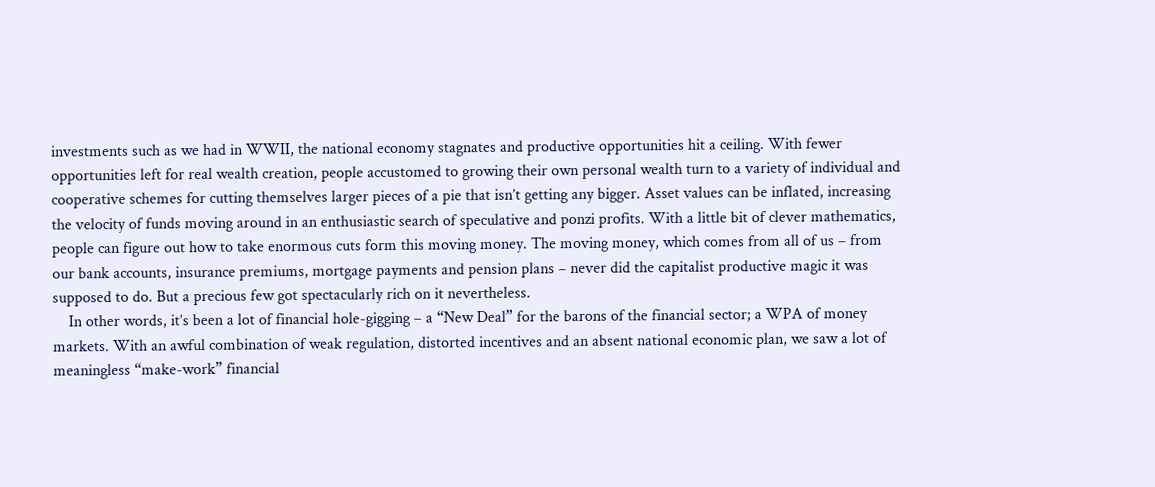investments such as we had in WWII, the national economy stagnates and productive opportunities hit a ceiling. With fewer opportunities left for real wealth creation, people accustomed to growing their own personal wealth turn to a variety of individual and cooperative schemes for cutting themselves larger pieces of a pie that isn’t getting any bigger. Asset values can be inflated, increasing the velocity of funds moving around in an enthusiastic search of speculative and ponzi profits. With a little bit of clever mathematics, people can figure out how to take enormous cuts form this moving money. The moving money, which comes from all of us – from our bank accounts, insurance premiums, mortgage payments and pension plans – never did the capitalist productive magic it was supposed to do. But a precious few got spectacularly rich on it nevertheless.
    In other words, it’s been a lot of financial hole-gigging – a “New Deal” for the barons of the financial sector; a WPA of money markets. With an awful combination of weak regulation, distorted incentives and an absent national economic plan, we saw a lot of meaningless “make-work” financial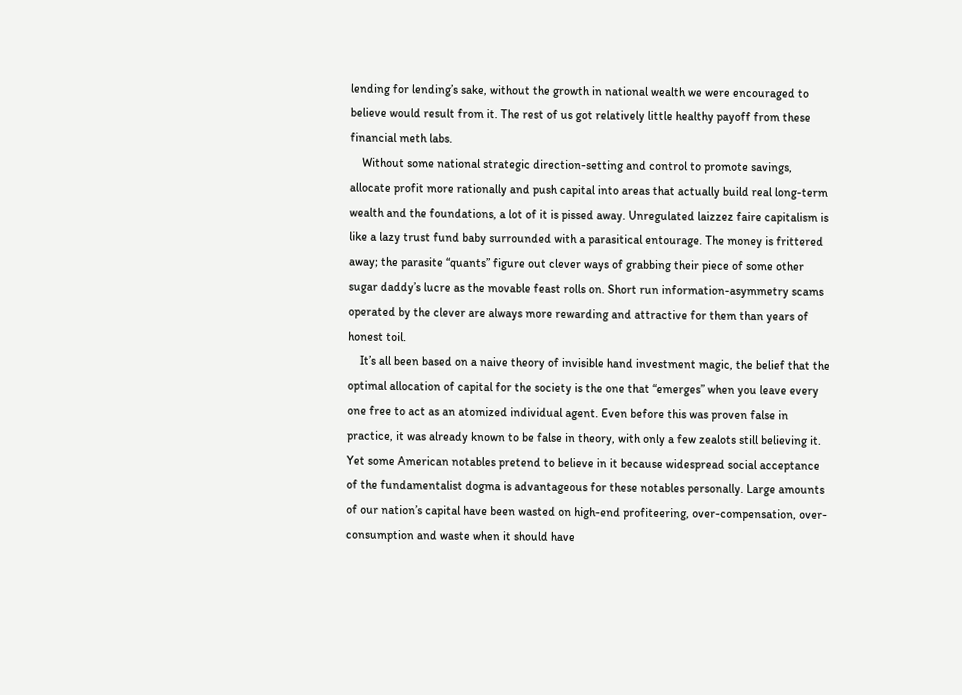lending for lending’s sake, without the growth in national wealth we were encouraged to believe would result from it. The rest of us got relatively little healthy payoff from these financial meth labs.
    Without some national strategic direction-setting and control to promote savings, allocate profit more rationally and push capital into areas that actually build real long-term wealth and the foundations, a lot of it is pissed away. Unregulated laizzez faire capitalism is like a lazy trust fund baby surrounded with a parasitical entourage. The money is frittered away; the parasite “quants” figure out clever ways of grabbing their piece of some other sugar daddy’s lucre as the movable feast rolls on. Short run information-asymmetry scams operated by the clever are always more rewarding and attractive for them than years of honest toil.
    It’s all been based on a naive theory of invisible hand investment magic, the belief that the optimal allocation of capital for the society is the one that “emerges” when you leave every one free to act as an atomized individual agent. Even before this was proven false in practice, it was already known to be false in theory, with only a few zealots still believing it. Yet some American notables pretend to believe in it because widespread social acceptance of the fundamentalist dogma is advantageous for these notables personally. Large amounts of our nation’s capital have been wasted on high-end profiteering, over-compensation, over-consumption and waste when it should have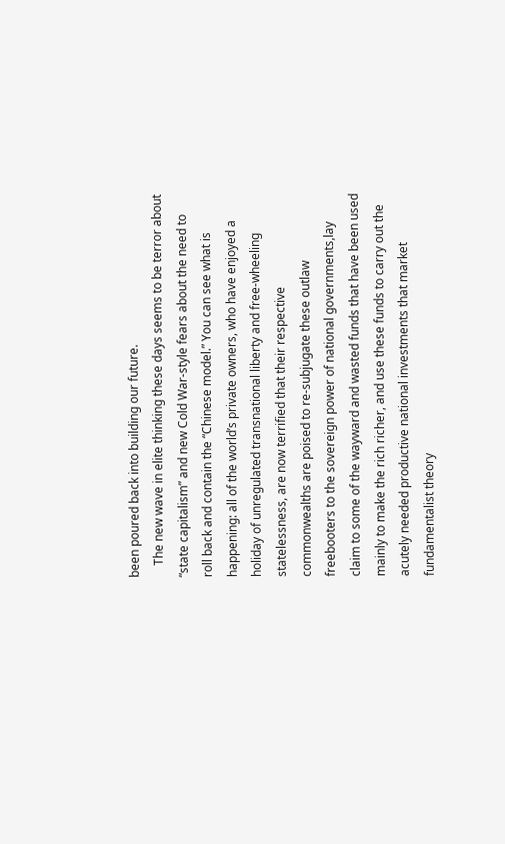been poured back into building our future.
    The new wave in elite thinking these days seems to be terror about “state capitalism” and new Cold War-style fears about the need to roll back and contain the “Chinese model.” You can see what is happening: all of the world’s private owners, who have enjoyed a holiday of unregulated transnational liberty and free-wheeling statelessness, are now terrified that their respective commonwealths are poised to re-subjugate these outlaw freebooters to the sovereign power of national governments,lay claim to some of the wayward and wasted funds that have been used mainly to make the rich richer, and use these funds to carry out the acutely needed productive national investments that market fundamentalist theory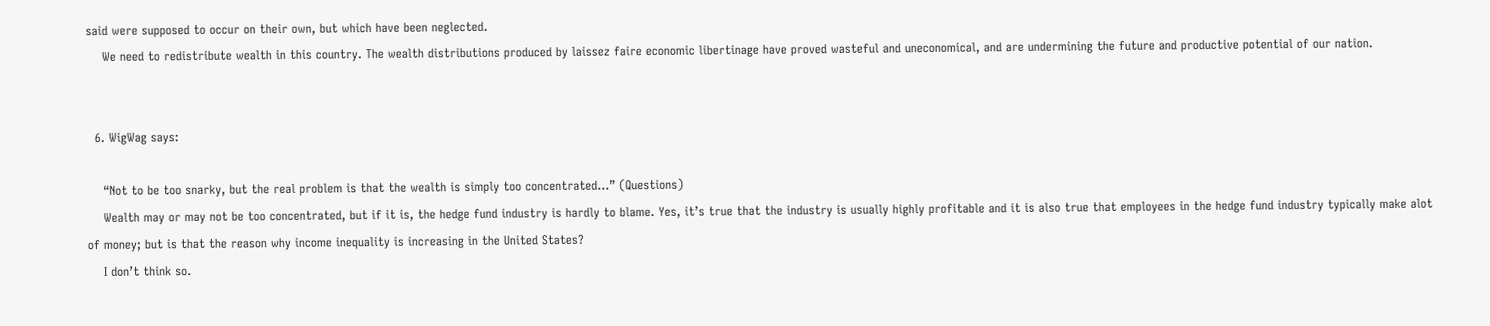said were supposed to occur on their own, but which have been neglected.
    We need to redistribute wealth in this country. The wealth distributions produced by laissez faire economic libertinage have proved wasteful and uneconomical, and are undermining the future and productive potential of our nation.


  6. WigWag says:

    “Not to be too snarky, but the real problem is that the wealth is simply too concentrated…” (Questions)
    Wealth may or may not be too concentrated, but if it is, the hedge fund industry is hardly to blame. Yes, it’s true that the industry is usually highly profitable and it is also true that employees in the hedge fund industry typically make alot of money; but is that the reason why income inequality is increasing in the United States?
    I don’t think so.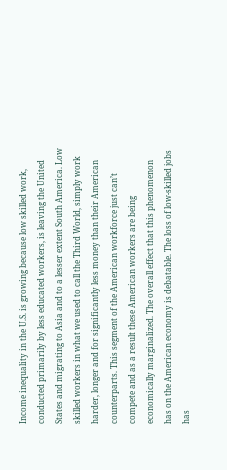Income inequality in the U.S. is growing because low skilled work, conducted primarily by less educated workers, is leaving the United States and migrating to Asia and to a lesser extent South America. Low skilled workers in what we used to call the Third World, simply work harder, longer and for significantly less money than their American counterparts. This segment of the American workforce just can’t compete and as a result these American workers are being economically marginalized. The overall effect that this phenomenon has on the American economy is debatable. The loss of low-skilled jobs has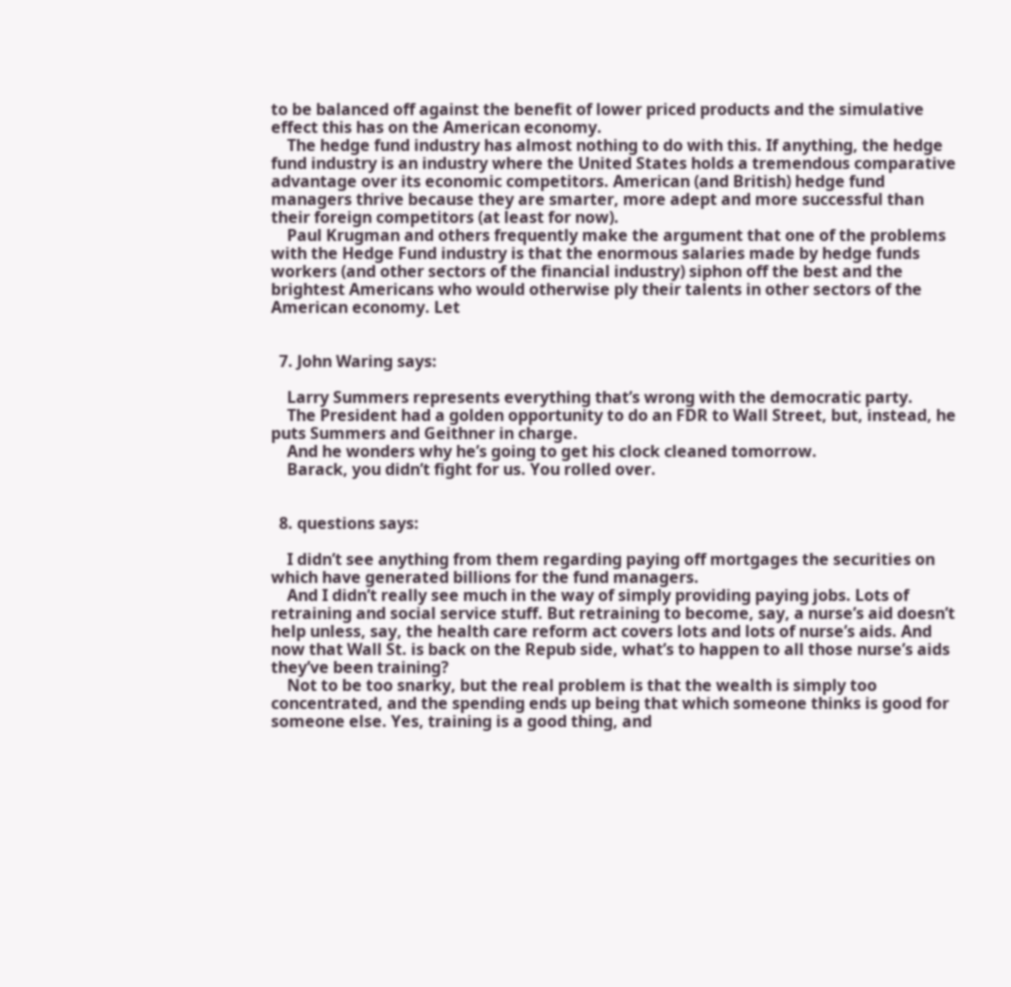to be balanced off against the benefit of lower priced products and the simulative effect this has on the American economy.
    The hedge fund industry has almost nothing to do with this. If anything, the hedge fund industry is an industry where the United States holds a tremendous comparative advantage over its economic competitors. American (and British) hedge fund managers thrive because they are smarter, more adept and more successful than their foreign competitors (at least for now).
    Paul Krugman and others frequently make the argument that one of the problems with the Hedge Fund industry is that the enormous salaries made by hedge funds workers (and other sectors of the financial industry) siphon off the best and the brightest Americans who would otherwise ply their talents in other sectors of the American economy. Let


  7. John Waring says:

    Larry Summers represents everything that’s wrong with the democratic party.
    The President had a golden opportunity to do an FDR to Wall Street, but, instead, he puts Summers and Geithner in charge.
    And he wonders why he’s going to get his clock cleaned tomorrow.
    Barack, you didn’t fight for us. You rolled over.


  8. questions says:

    I didn’t see anything from them regarding paying off mortgages the securities on which have generated billions for the fund managers.
    And I didn’t really see much in the way of simply providing paying jobs. Lots of retraining and social service stuff. But retraining to become, say, a nurse’s aid doesn’t help unless, say, the health care reform act covers lots and lots of nurse’s aids. And now that Wall St. is back on the Repub side, what’s to happen to all those nurse’s aids they’ve been training?
    Not to be too snarky, but the real problem is that the wealth is simply too concentrated, and the spending ends up being that which someone thinks is good for someone else. Yes, training is a good thing, and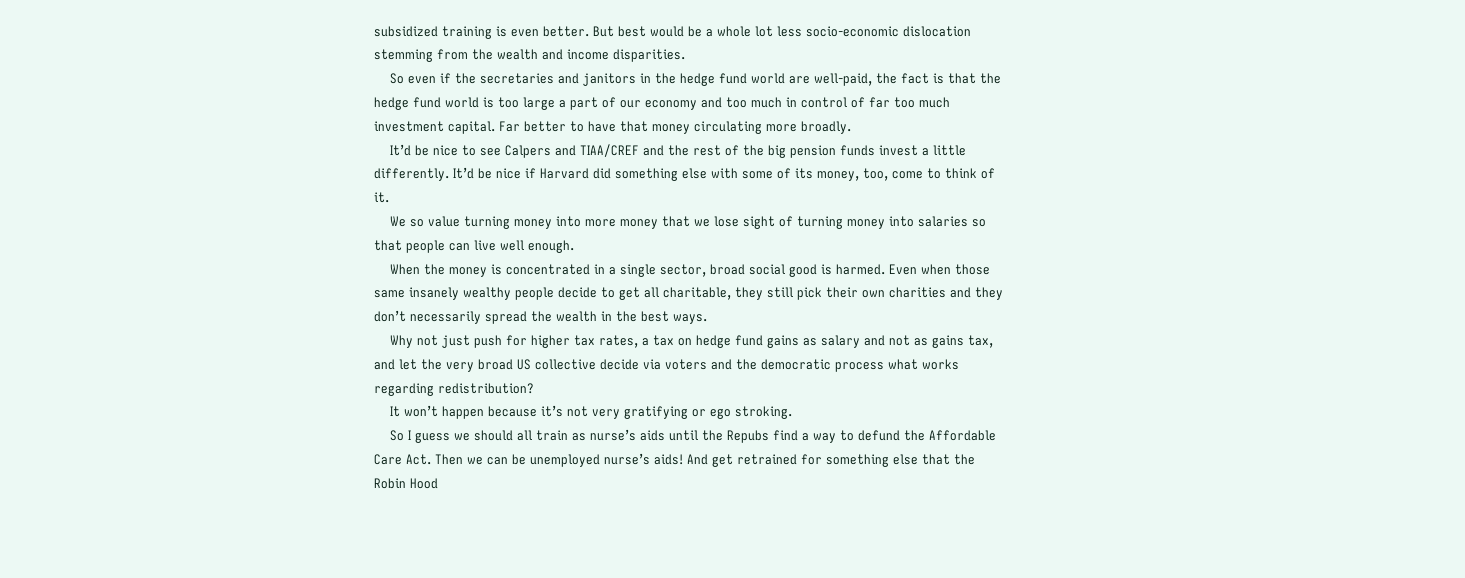subsidized training is even better. But best would be a whole lot less socio-economic dislocation stemming from the wealth and income disparities.
    So even if the secretaries and janitors in the hedge fund world are well-paid, the fact is that the hedge fund world is too large a part of our economy and too much in control of far too much investment capital. Far better to have that money circulating more broadly.
    It’d be nice to see Calpers and TIAA/CREF and the rest of the big pension funds invest a little differently. It’d be nice if Harvard did something else with some of its money, too, come to think of it.
    We so value turning money into more money that we lose sight of turning money into salaries so that people can live well enough.
    When the money is concentrated in a single sector, broad social good is harmed. Even when those same insanely wealthy people decide to get all charitable, they still pick their own charities and they don’t necessarily spread the wealth in the best ways.
    Why not just push for higher tax rates, a tax on hedge fund gains as salary and not as gains tax, and let the very broad US collective decide via voters and the democratic process what works regarding redistribution?
    It won’t happen because it’s not very gratifying or ego stroking.
    So I guess we should all train as nurse’s aids until the Repubs find a way to defund the Affordable Care Act. Then we can be unemployed nurse’s aids! And get retrained for something else that the Robin Hood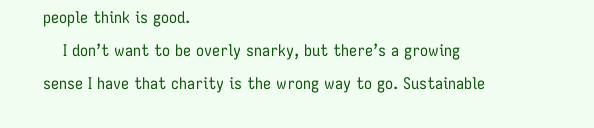people think is good.
    I don’t want to be overly snarky, but there’s a growing sense I have that charity is the wrong way to go. Sustainable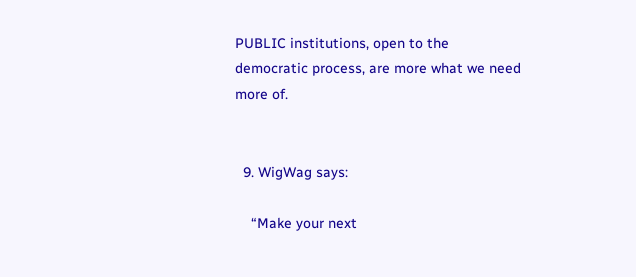PUBLIC institutions, open to the democratic process, are more what we need more of.


  9. WigWag says:

    “Make your next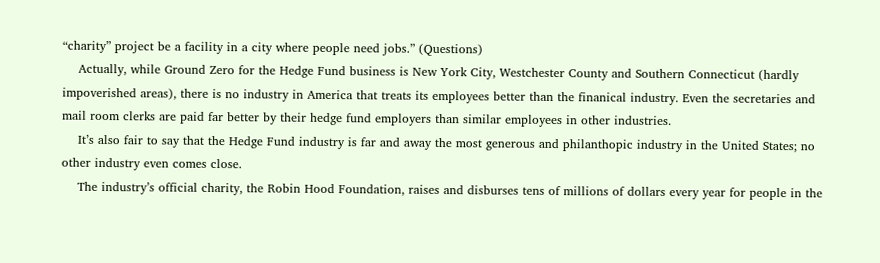“charity” project be a facility in a city where people need jobs.” (Questions)
    Actually, while Ground Zero for the Hedge Fund business is New York City, Westchester County and Southern Connecticut (hardly impoverished areas), there is no industry in America that treats its employees better than the finanical industry. Even the secretaries and mail room clerks are paid far better by their hedge fund employers than similar employees in other industries.
    It’s also fair to say that the Hedge Fund industry is far and away the most generous and philanthopic industry in the United States; no other industry even comes close.
    The industry’s official charity, the Robin Hood Foundation, raises and disburses tens of millions of dollars every year for people in the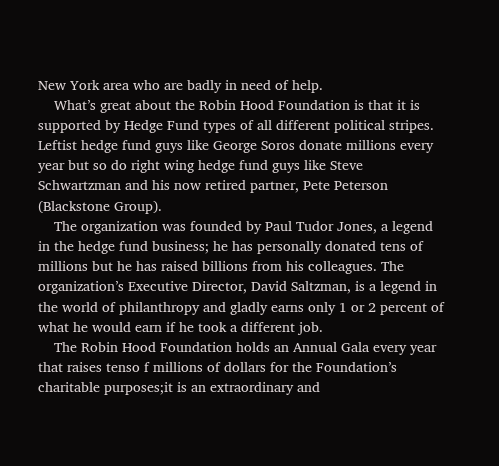New York area who are badly in need of help.
    What’s great about the Robin Hood Foundation is that it is supported by Hedge Fund types of all different political stripes. Leftist hedge fund guys like George Soros donate millions every year but so do right wing hedge fund guys like Steve Schwartzman and his now retired partner, Pete Peterson (Blackstone Group).
    The organization was founded by Paul Tudor Jones, a legend in the hedge fund business; he has personally donated tens of millions but he has raised billions from his colleagues. The organization’s Executive Director, David Saltzman, is a legend in the world of philanthropy and gladly earns only 1 or 2 percent of what he would earn if he took a different job.
    The Robin Hood Foundation holds an Annual Gala every year that raises tenso f millions of dollars for the Foundation’s charitable purposes;it is an extraordinary and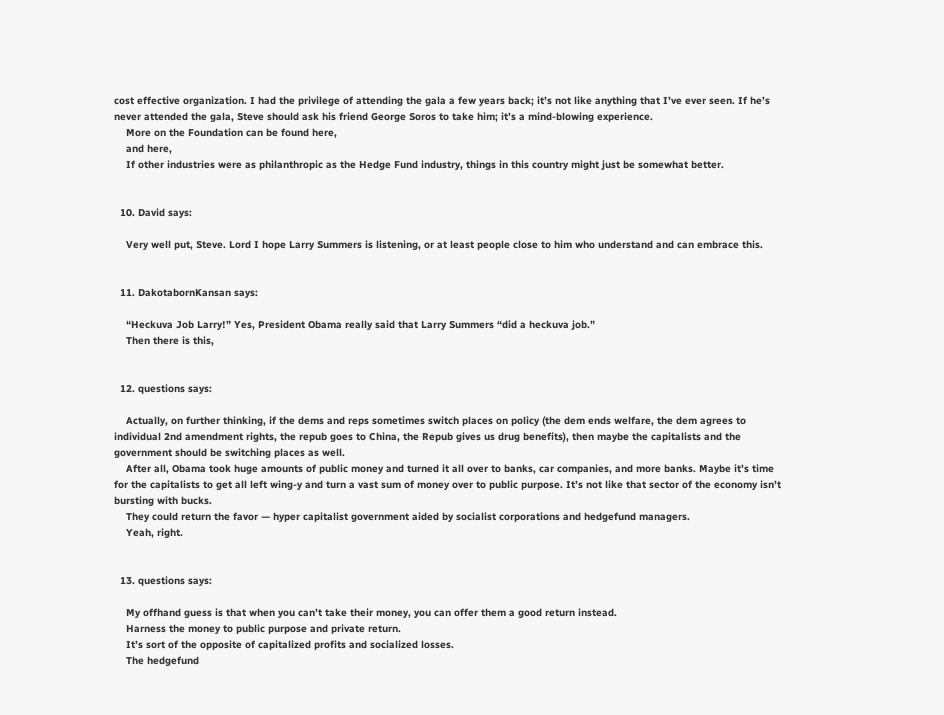cost effective organization. I had the privilege of attending the gala a few years back; it’s not like anything that I’ve ever seen. If he’s never attended the gala, Steve should ask his friend George Soros to take him; it’s a mind-blowing experience.
    More on the Foundation can be found here,
    and here,
    If other industries were as philanthropic as the Hedge Fund industry, things in this country might just be somewhat better.


  10. David says:

    Very well put, Steve. Lord I hope Larry Summers is listening, or at least people close to him who understand and can embrace this.


  11. DakotabornKansan says:

    “Heckuva Job Larry!” Yes, President Obama really said that Larry Summers “did a heckuva job.”
    Then there is this,


  12. questions says:

    Actually, on further thinking, if the dems and reps sometimes switch places on policy (the dem ends welfare, the dem agrees to individual 2nd amendment rights, the repub goes to China, the Repub gives us drug benefits), then maybe the capitalists and the government should be switching places as well.
    After all, Obama took huge amounts of public money and turned it all over to banks, car companies, and more banks. Maybe it’s time for the capitalists to get all left wing-y and turn a vast sum of money over to public purpose. It’s not like that sector of the economy isn’t bursting with bucks.
    They could return the favor — hyper capitalist government aided by socialist corporations and hedgefund managers.
    Yeah, right.


  13. questions says:

    My offhand guess is that when you can’t take their money, you can offer them a good return instead.
    Harness the money to public purpose and private return.
    It’s sort of the opposite of capitalized profits and socialized losses.
    The hedgefund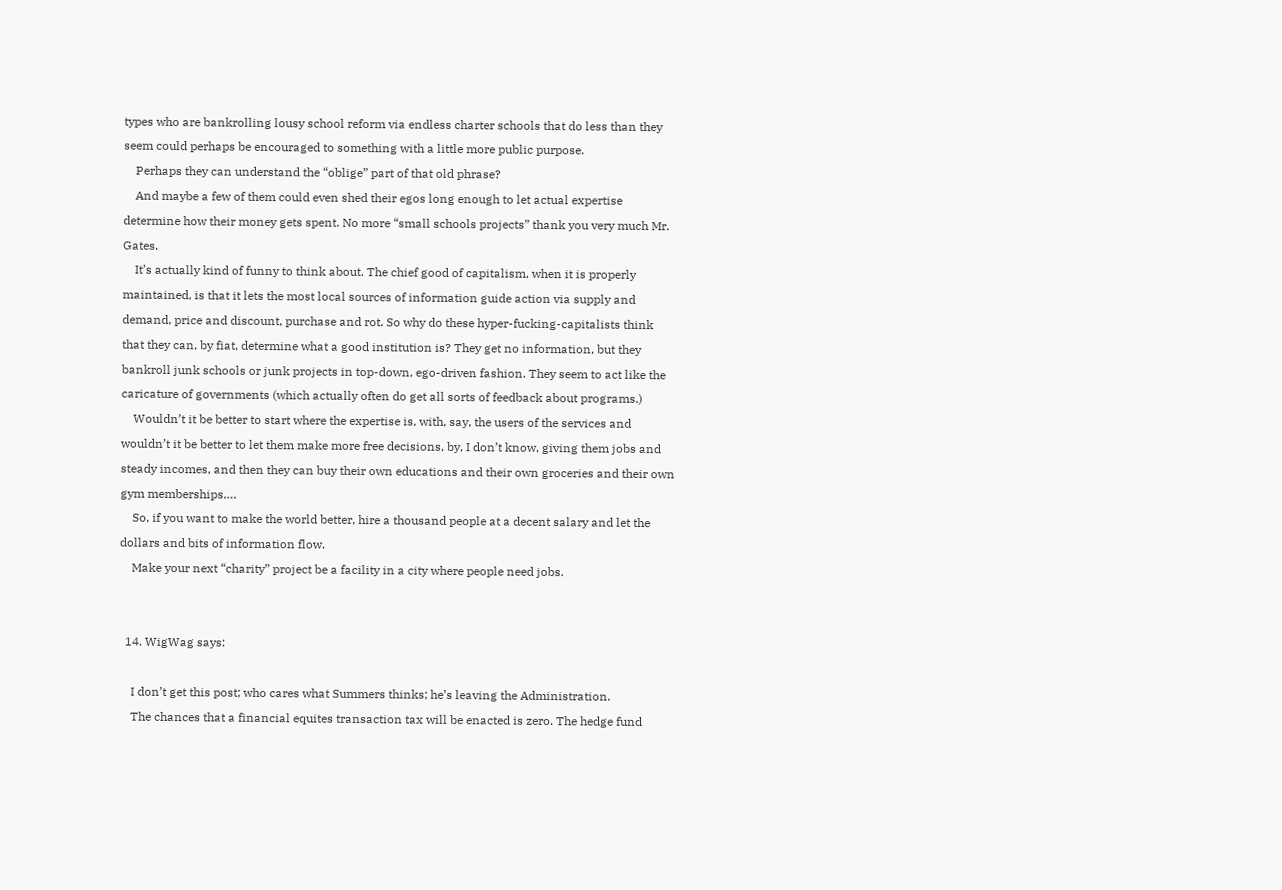types who are bankrolling lousy school reform via endless charter schools that do less than they seem could perhaps be encouraged to something with a little more public purpose.
    Perhaps they can understand the “oblige” part of that old phrase?
    And maybe a few of them could even shed their egos long enough to let actual expertise determine how their money gets spent. No more “small schools projects” thank you very much Mr. Gates.
    It’s actually kind of funny to think about. The chief good of capitalism, when it is properly maintained, is that it lets the most local sources of information guide action via supply and demand, price and discount, purchase and rot. So why do these hyper-fucking-capitalists think that they can, by fiat, determine what a good institution is? They get no information, but they bankroll junk schools or junk projects in top-down, ego-driven fashion. They seem to act like the caricature of governments (which actually often do get all sorts of feedback about programs.)
    Wouldn’t it be better to start where the expertise is, with, say, the users of the services and wouldn’t it be better to let them make more free decisions, by, I don’t know, giving them jobs and steady incomes, and then they can buy their own educations and their own groceries and their own gym memberships….
    So, if you want to make the world better, hire a thousand people at a decent salary and let the dollars and bits of information flow.
    Make your next “charity” project be a facility in a city where people need jobs.


  14. WigWag says:

    I don’t get this post; who cares what Summers thinks; he’s leaving the Administration.
    The chances that a financial equites transaction tax will be enacted is zero. The hedge fund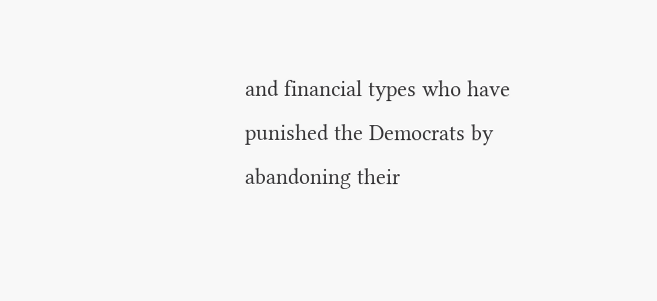and financial types who have punished the Democrats by abandoning their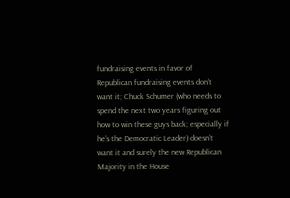fundraising events in favor of Republican fundraising events don’t want it; Chuck Schumer (who needs to spend the next two years figuring out how to win these guys back; especially if he’s the Democratic Leader) doesn’t want it and surely the new Republican Majority in the House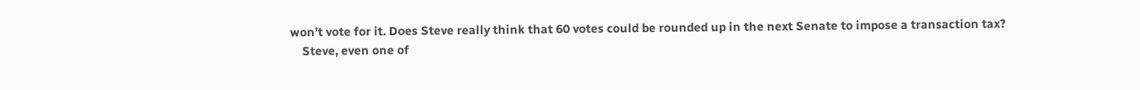won’t vote for it. Does Steve really think that 60 votes could be rounded up in the next Senate to impose a transaction tax?
    Steve, even one of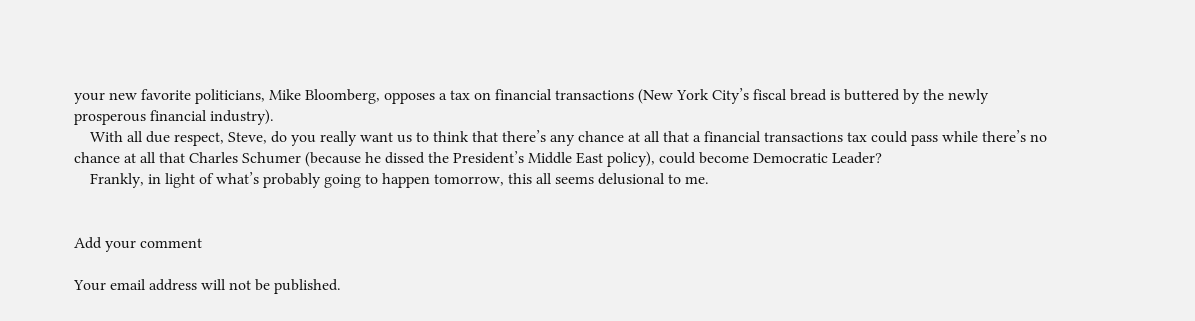your new favorite politicians, Mike Bloomberg, opposes a tax on financial transactions (New York City’s fiscal bread is buttered by the newly prosperous financial industry).
    With all due respect, Steve, do you really want us to think that there’s any chance at all that a financial transactions tax could pass while there’s no chance at all that Charles Schumer (because he dissed the President’s Middle East policy), could become Democratic Leader?
    Frankly, in light of what’s probably going to happen tomorrow, this all seems delusional to me.


Add your comment

Your email address will not be published.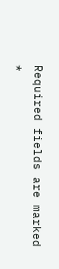Required fields are marked *